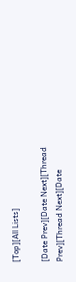[Top][All Lists]

[Date Prev][Date Next][Thread Prev][Thread Next][Date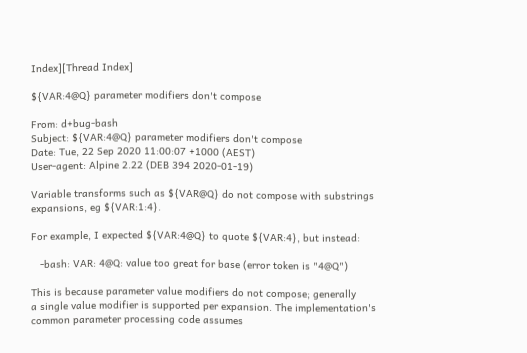Index][Thread Index]

${VAR:4@Q} parameter modifiers don't compose

From: d+bug-bash
Subject: ${VAR:4@Q} parameter modifiers don't compose
Date: Tue, 22 Sep 2020 11:00:07 +1000 (AEST)
User-agent: Alpine 2.22 (DEB 394 2020-01-19)

Variable transforms such as ${VAR@Q} do not compose with substrings expansions, eg ${VAR:1:4}.

For example, I expected ${VAR:4@Q} to quote ${VAR:4}, but instead:

   -bash: VAR: 4@Q: value too great for base (error token is "4@Q")

This is because parameter value modifiers do not compose; generally
a single value modifier is supported per expansion. The implementation's common parameter processing code assumes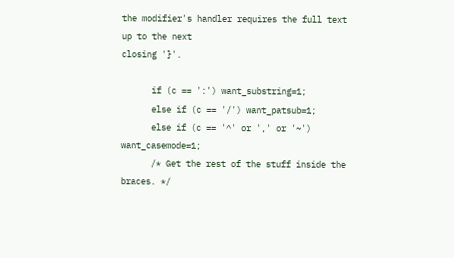the modifier's handler requires the full text up to the next
closing '}'.

      if (c == ':') want_substring=1;
      else if (c == '/') want_patsub=1;
      else if (c == '^' or ',' or '~') want_casemode=1;
      /* Get the rest of the stuff inside the braces. */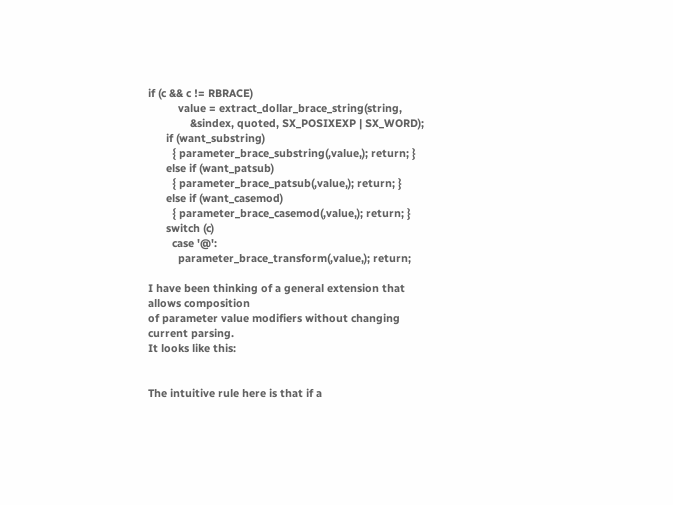if (c && c != RBRACE)
          value = extract_dollar_brace_string(string,
              &sindex, quoted, SX_POSIXEXP | SX_WORD);
      if (want_substring)
        { parameter_brace_substring(,value,); return; }
      else if (want_patsub)
        { parameter_brace_patsub(,value,); return; }
      else if (want_casemod)
        { parameter_brace_casemod(,value,); return; }
      switch (c)
        case '@':
          parameter_brace_transform(,value,); return;

I have been thinking of a general extension that allows composition
of parameter value modifiers without changing current parsing.
It looks like this:


The intuitive rule here is that if a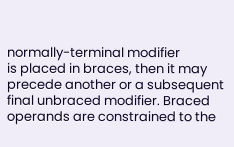normally-terminal modifier
is placed in braces, then it may precede another or a subsequent
final unbraced modifier. Braced operands are constrained to the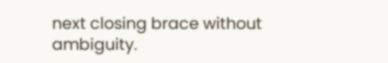next closing brace without ambiguity.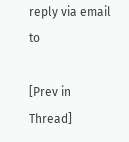reply via email to

[Prev in Thread]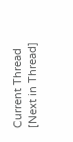Current Thread [Next in Thread]